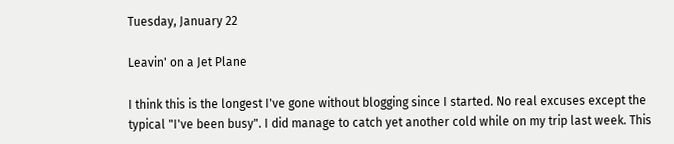Tuesday, January 22

Leavin' on a Jet Plane

I think this is the longest I've gone without blogging since I started. No real excuses except the typical "I've been busy". I did manage to catch yet another cold while on my trip last week. This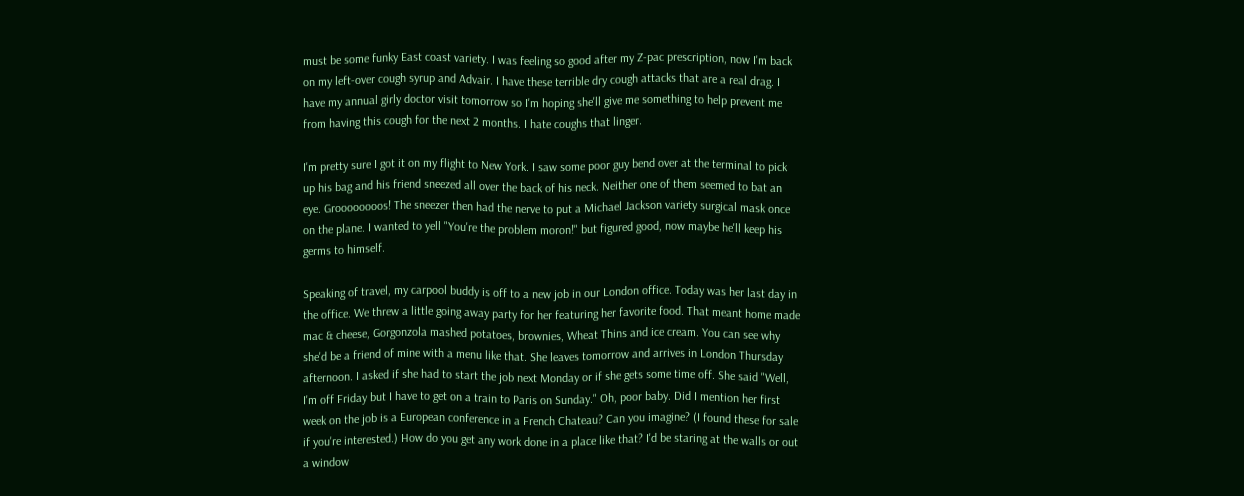must be some funky East coast variety. I was feeling so good after my Z-pac prescription, now I'm back on my left-over cough syrup and Advair. I have these terrible dry cough attacks that are a real drag. I have my annual girly doctor visit tomorrow so I'm hoping she'll give me something to help prevent me from having this cough for the next 2 months. I hate coughs that linger.

I'm pretty sure I got it on my flight to New York. I saw some poor guy bend over at the terminal to pick up his bag and his friend sneezed all over the back of his neck. Neither one of them seemed to bat an eye. Groooooooos! The sneezer then had the nerve to put a Michael Jackson variety surgical mask once on the plane. I wanted to yell "You're the problem moron!" but figured good, now maybe he'll keep his germs to himself.

Speaking of travel, my carpool buddy is off to a new job in our London office. Today was her last day in the office. We threw a little going away party for her featuring her favorite food. That meant home made mac & cheese, Gorgonzola mashed potatoes, brownies, Wheat Thins and ice cream. You can see why she'd be a friend of mine with a menu like that. She leaves tomorrow and arrives in London Thursday afternoon. I asked if she had to start the job next Monday or if she gets some time off. She said "Well, I'm off Friday but I have to get on a train to Paris on Sunday." Oh, poor baby. Did I mention her first week on the job is a European conference in a French Chateau? Can you imagine? (I found these for sale if you're interested.) How do you get any work done in a place like that? I'd be staring at the walls or out a window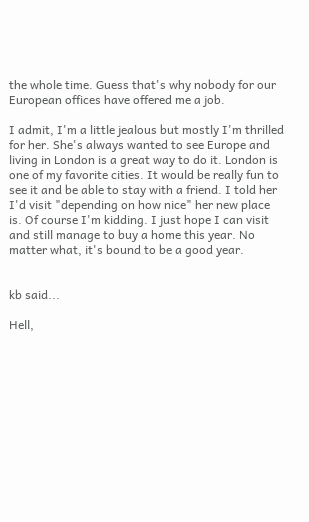the whole time. Guess that's why nobody for our European offices have offered me a job.

I admit, I'm a little jealous but mostly I'm thrilled for her. She's always wanted to see Europe and living in London is a great way to do it. London is one of my favorite cities. It would be really fun to see it and be able to stay with a friend. I told her I'd visit "depending on how nice" her new place is. Of course I'm kidding. I just hope I can visit and still manage to buy a home this year. No matter what, it's bound to be a good year.


kb said...

Hell,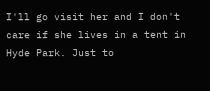I'll go visit her and I don't care if she lives in a tent in Hyde Park. Just to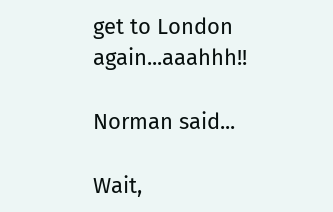get to London again...aaahhh!!

Norman said...

Wait,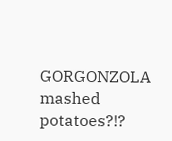GORGONZOLA mashed potatoes?!?